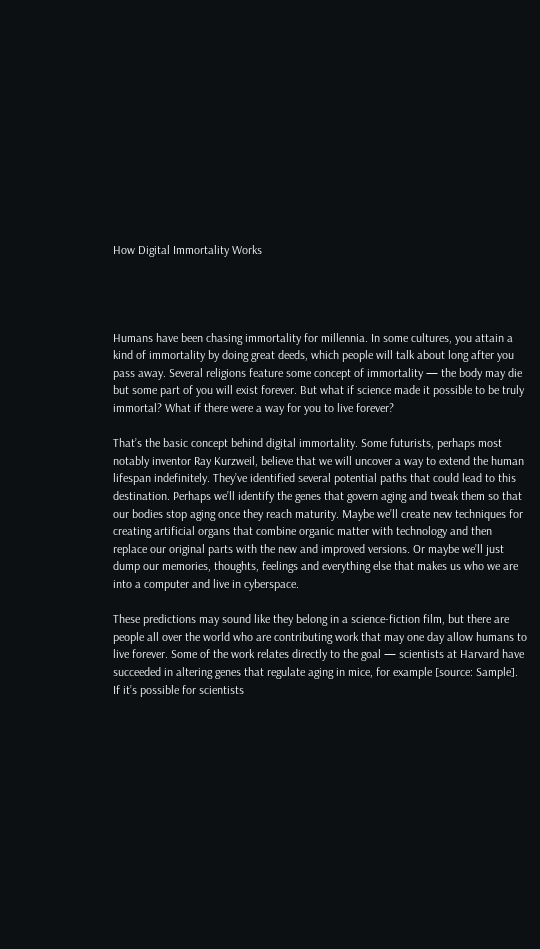How Digital Immortality Works




Humans have been chasing immortality for millennia. In some cultures, you attain a kind of immortality by doing great deeds, which people will talk about long after you pass away. Several religions feature some concept of immortality — the body may die but some part of you will exist forever. But what if science made it possible to be truly immortal? What if there were a way for you to live forever?

That’s the basic concept behind digital immortality. Some futurists, perhaps most notably inventor Ray Kurzweil, believe that we will uncover a way to extend the human lifespan indefinitely. They’ve identified several potential paths that could lead to this destination. Perhaps we’ll identify the genes that govern aging and tweak them so that our bodies stop aging once they reach maturity. Maybe we’ll create new techniques for creating artificial organs that combine organic matter with technology and then replace our original parts with the new and improved versions. Or maybe we’ll just dump our memories, thoughts, feelings and everything else that makes us who we are into a computer and live in cyberspace.

These predictions may sound like they belong in a science-fiction film, but there are people all over the world who are contributing work that may one day allow humans to live forever. Some of the work relates directly to the goal — scientists at Harvard have succeeded in altering genes that regulate aging in mice, for example [source: Sample]. If it’s possible for scientists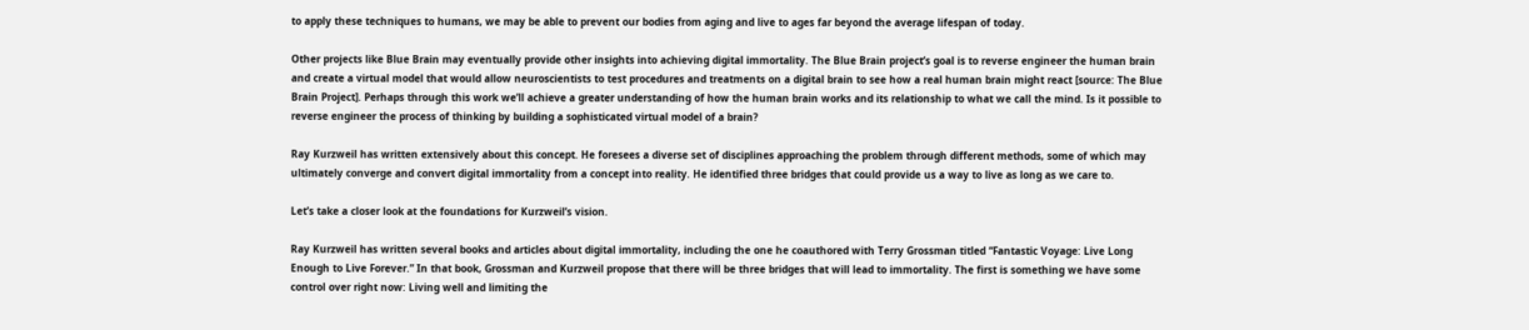to apply these techniques to humans, we may be able to prevent our bodies from aging and live to ages far beyond the average lifespan of today.

Other projects like Blue Brain may eventually provide other insights into achieving digital immortality. The Blue Brain project’s goal is to reverse engineer the human brain and create a virtual model that would allow neuroscientists to test procedures and treatments on a digital brain to see how a real human brain might react [source: The Blue Brain Project]. Perhaps through this work we’ll achieve a greater understanding of how the human brain works and its relationship to what we call the mind. Is it possible to reverse engineer the process of thinking by building a sophisticated virtual model of a brain?

Ray Kurzweil has written extensively about this concept. He foresees a diverse set of disciplines approaching the problem through different methods, some of which may ultimately converge and convert digital immortality from a concept into reality. He identified three bridges that could provide us a way to live as long as we care to.

Let’s take a closer look at the foundations for Kurzweil’s vision.

Ray Kurzweil has written several books and articles about digital immortality, including the one he coauthored with Terry Grossman titled “Fantastic Voyage: Live Long Enough to Live Forever.” In that book, Grossman and Kurzweil propose that there will be three bridges that will lead to immortality. The first is something we have some control over right now: Living well and limiting the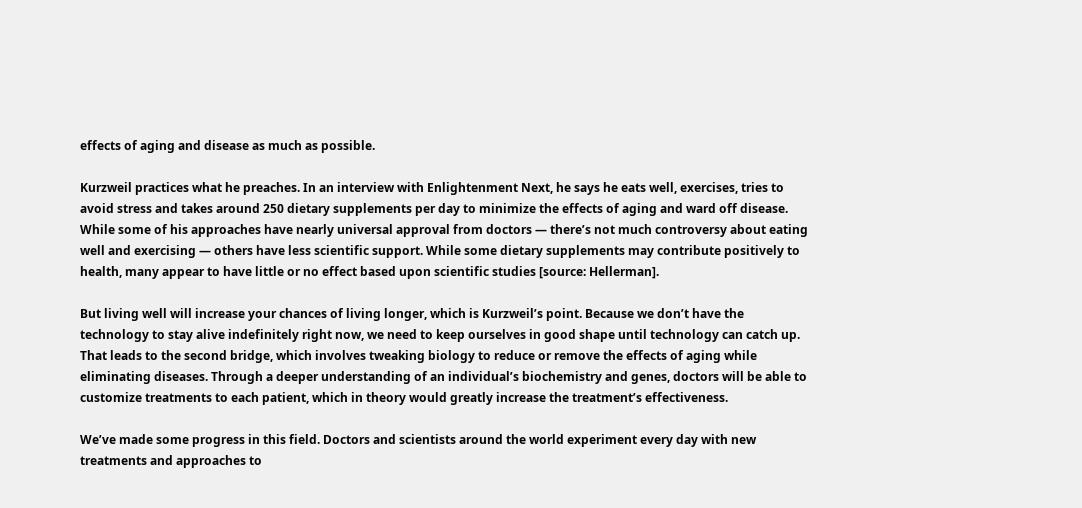effects of aging and disease as much as possible.

Kurzweil practices what he preaches. In an interview with Enlightenment Next, he says he eats well, exercises, tries to avoid stress and takes around 250 dietary supplements per day to minimize the effects of aging and ward off disease. While some of his approaches have nearly universal approval from doctors — there’s not much controversy about eating well and exercising — others have less scientific support. While some dietary supplements may contribute positively to health, many appear to have little or no effect based upon scientific studies [source: Hellerman].

But living well will increase your chances of living longer, which is Kurzweil’s point. Because we don’t have the technology to stay alive indefinitely right now, we need to keep ourselves in good shape until technology can catch up. That leads to the second bridge, which involves tweaking biology to reduce or remove the effects of aging while eliminating diseases. Through a deeper understanding of an individual’s biochemistry and genes, doctors will be able to customize treatments to each patient, which in theory would greatly increase the treatment’s effectiveness.

We’ve made some progress in this field. Doctors and scientists around the world experiment every day with new treatments and approaches to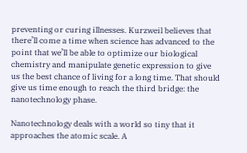preventing or curing illnesses. Kurzweil believes that there’ll come a time when science has advanced to the point that we’ll be able to optimize our biological chemistry and manipulate genetic expression to give us the best chance of living for a long time. That should give us time enough to reach the third bridge: the nanotechnology phase.

Nanotechnology deals with a world so tiny that it approaches the atomic scale. A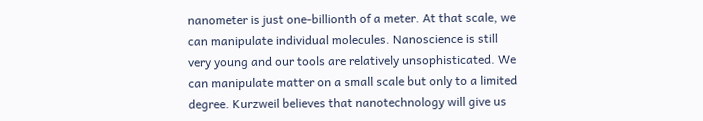nanometer is just one-billionth of a meter. At that scale, we can manipulate individual molecules. Nanoscience is still very young and our tools are relatively unsophisticated. We can manipulate matter on a small scale but only to a limited degree. Kurzweil believes that nanotechnology will give us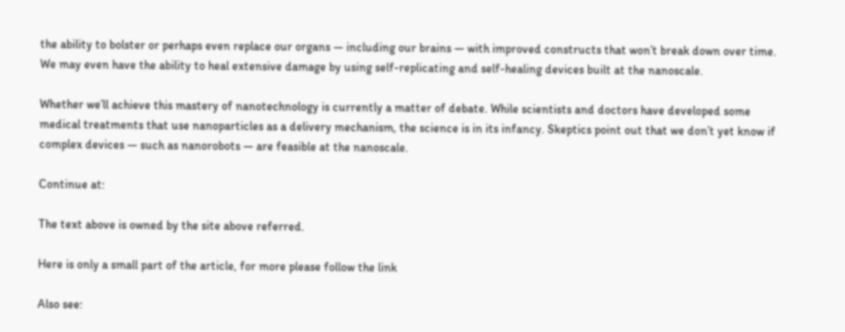the ability to bolster or perhaps even replace our organs — including our brains — with improved constructs that won’t break down over time. We may even have the ability to heal extensive damage by using self-replicating and self-healing devices built at the nanoscale.

Whether we’ll achieve this mastery of nanotechnology is currently a matter of debate. While scientists and doctors have developed some medical treatments that use nanoparticles as a delivery mechanism, the science is in its infancy. Skeptics point out that we don’t yet know if complex devices — such as nanorobots — are feasible at the nanoscale.

Continue at:

The text above is owned by the site above referred.

Here is only a small part of the article, for more please follow the link

Also see: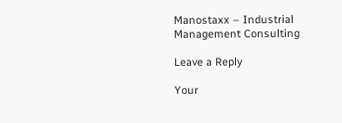Manostaxx – Industrial Management Consulting

Leave a Reply

Your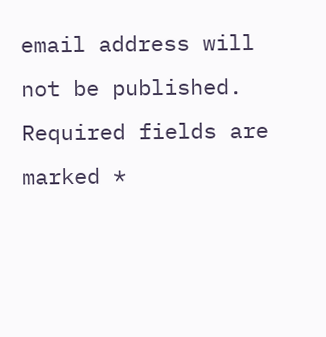email address will not be published. Required fields are marked *